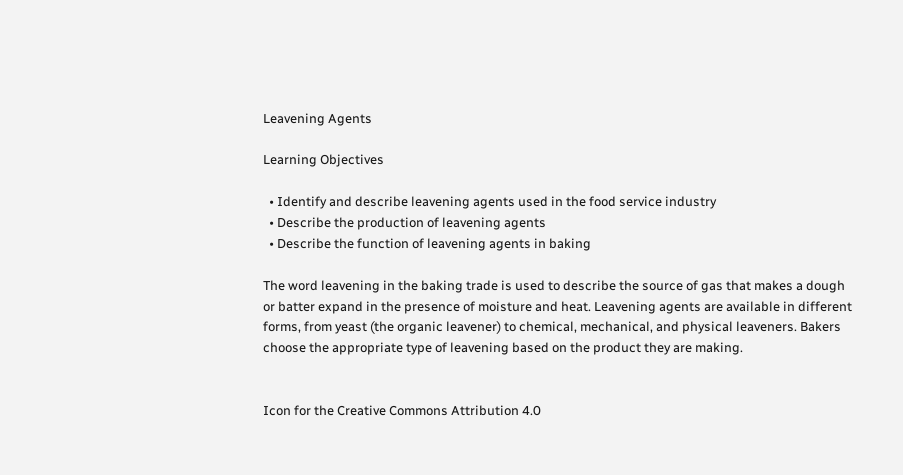Leavening Agents

Learning Objectives

  • Identify and describe leavening agents used in the food service industry
  • Describe the production of leavening agents
  • Describe the function of leavening agents in baking

The word leavening in the baking trade is used to describe the source of gas that makes a dough or batter expand in the presence of moisture and heat. Leavening agents are available in different forms, from yeast (the organic leavener) to chemical, mechanical, and physical leaveners. Bakers choose the appropriate type of leavening based on the product they are making.


Icon for the Creative Commons Attribution 4.0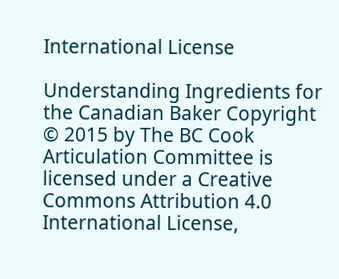International License

Understanding Ingredients for the Canadian Baker Copyright © 2015 by The BC Cook Articulation Committee is licensed under a Creative Commons Attribution 4.0 International License,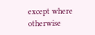except where otherwise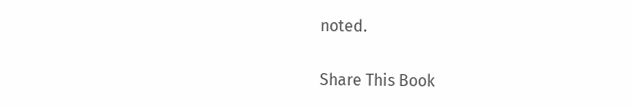noted.

Share This Book